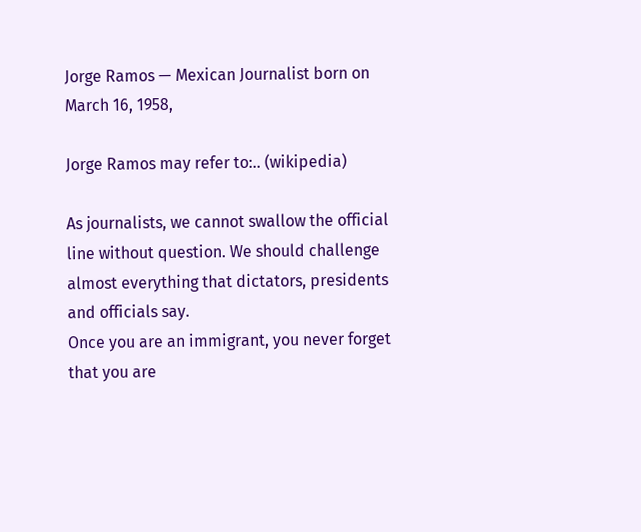Jorge Ramos — Mexican Journalist born on March 16, 1958,

Jorge Ramos may refer to:.. (wikipedia)

As journalists, we cannot swallow the official line without question. We should challenge almost everything that dictators, presidents and officials say.
Once you are an immigrant, you never forget that you are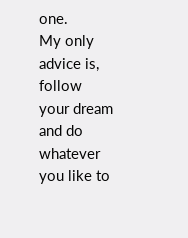one.
My only advice is, follow your dream and do whatever you like to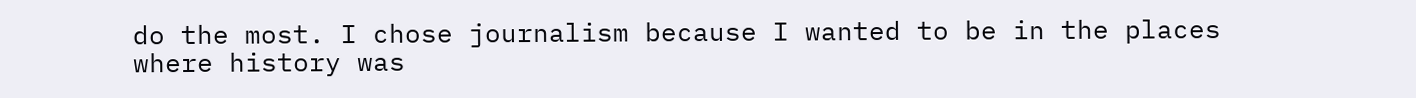do the most. I chose journalism because I wanted to be in the places where history was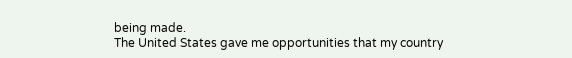being made.
The United States gave me opportunities that my country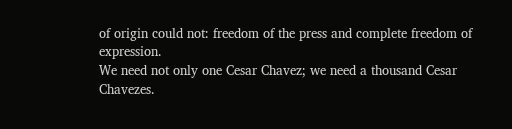of origin could not: freedom of the press and complete freedom of expression.
We need not only one Cesar Chavez; we need a thousand Cesar Chavezes.